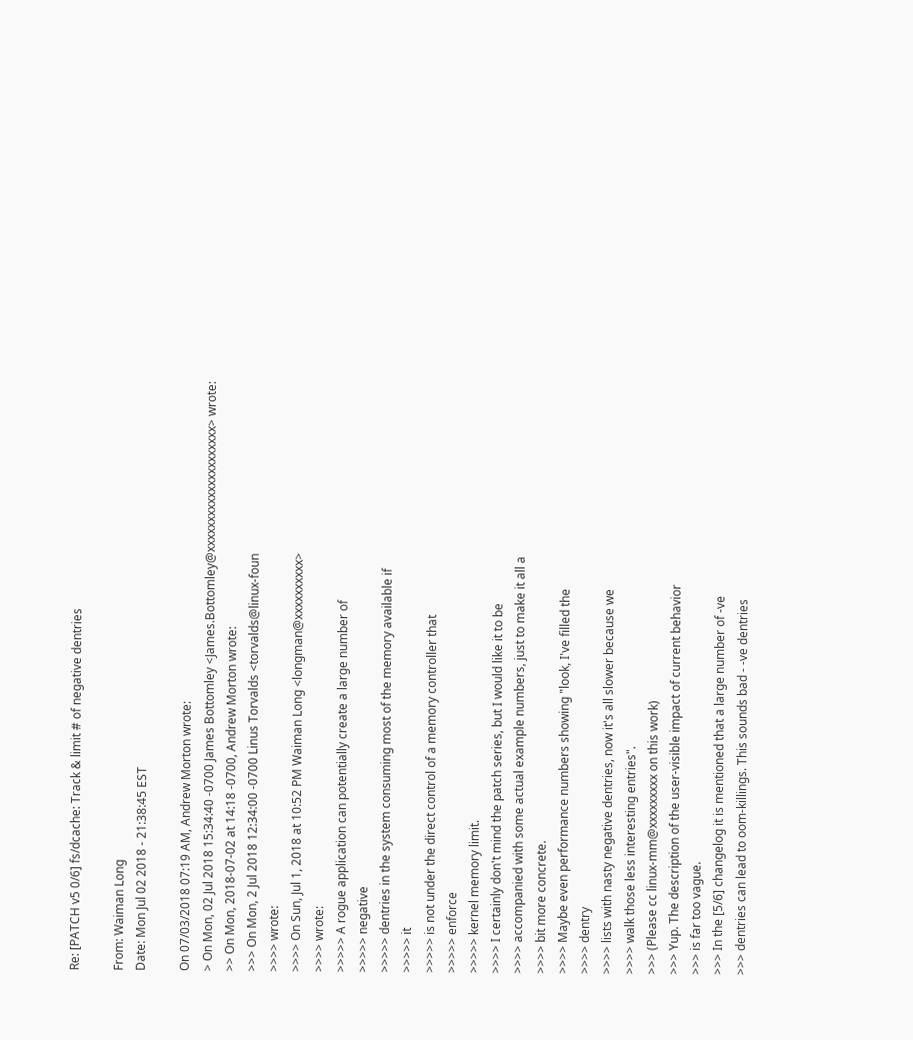Re: [PATCH v5 0/6] fs/dcache: Track & limit # of negative dentries

From: Waiman Long
Date: Mon Jul 02 2018 - 21:38:45 EST

On 07/03/2018 07:19 AM, Andrew Morton wrote:
> On Mon, 02 Jul 2018 15:34:40 -0700 James Bottomley <James.Bottomley@xxxxxxxxxxxxxxxxxxxxx> wrote:
>> On Mon, 2018-07-02 at 14:18 -0700, Andrew Morton wrote:
>>> On Mon, 2 Jul 2018 12:34:00 -0700 Linus Torvalds <torvalds@linux-foun
>>>> wrote:
>>>> On Sun, Jul 1, 2018 at 10:52 PM Waiman Long <longman@xxxxxxxxxx>
>>>> wrote:
>>>>> A rogue application can potentially create a large number of
>>>>> negative
>>>>> dentries in the system consuming most of the memory available if
>>>>> it
>>>>> is not under the direct control of a memory controller that
>>>>> enforce
>>>>> kernel memory limit.
>>>> I certainly don't mind the patch series, but I would like it to be
>>>> accompanied with some actual example numbers, just to make it all a
>>>> bit more concrete.
>>>> Maybe even performance numbers showing "look, I've filled the
>>>> dentry
>>>> lists with nasty negative dentries, now it's all slower because we
>>>> walk those less interesting entries".
>>> (Please cc linux-mm@xxxxxxxxx on this work)
>>> Yup. The description of the user-visible impact of current behavior
>>> is far too vague.
>>> In the [5/6] changelog it is mentioned that a large number of -ve
>>> dentries can lead to oom-killings. This sounds bad - -ve dentries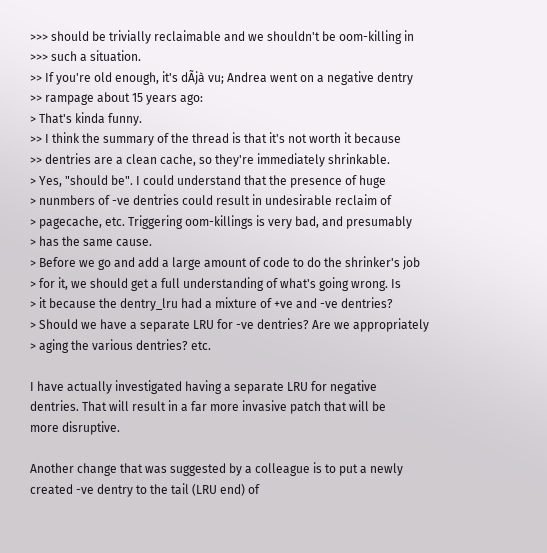>>> should be trivially reclaimable and we shouldn't be oom-killing in
>>> such a situation.
>> If you're old enough, it's dÃjà vu; Andrea went on a negative dentry
>> rampage about 15 years ago:
> That's kinda funny.
>> I think the summary of the thread is that it's not worth it because
>> dentries are a clean cache, so they're immediately shrinkable.
> Yes, "should be". I could understand that the presence of huge
> nunmbers of -ve dentries could result in undesirable reclaim of
> pagecache, etc. Triggering oom-killings is very bad, and presumably
> has the same cause.
> Before we go and add a large amount of code to do the shrinker's job
> for it, we should get a full understanding of what's going wrong. Is
> it because the dentry_lru had a mixture of +ve and -ve dentries?
> Should we have a separate LRU for -ve dentries? Are we appropriately
> aging the various dentries? etc.

I have actually investigated having a separate LRU for negative
dentries. That will result in a far more invasive patch that will be
more disruptive.

Another change that was suggested by a colleague is to put a newly
created -ve dentry to the tail (LRU end) of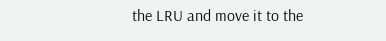the LRU and move it to the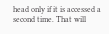head only if it is accessed a second time. That will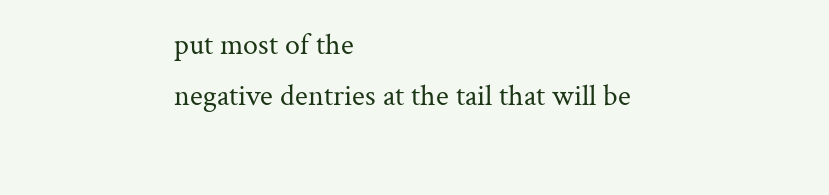put most of the
negative dentries at the tail that will be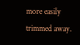more easily trimmed away.